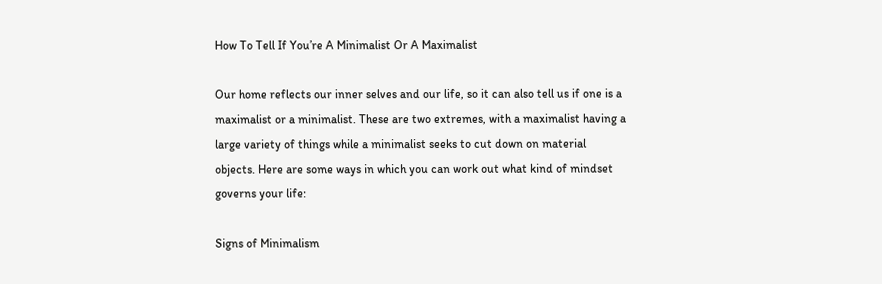How To Tell If You’re A Minimalist Or A Maximalist

Our home reflects our inner selves and our life, so it can also tell us if one is a maximalist or a minimalist. These are two extremes, with a maximalist having a large variety of things while a minimalist seeks to cut down on material objects. Here are some ways in which you can work out what kind of mindset governs your life:

Signs of Minimalism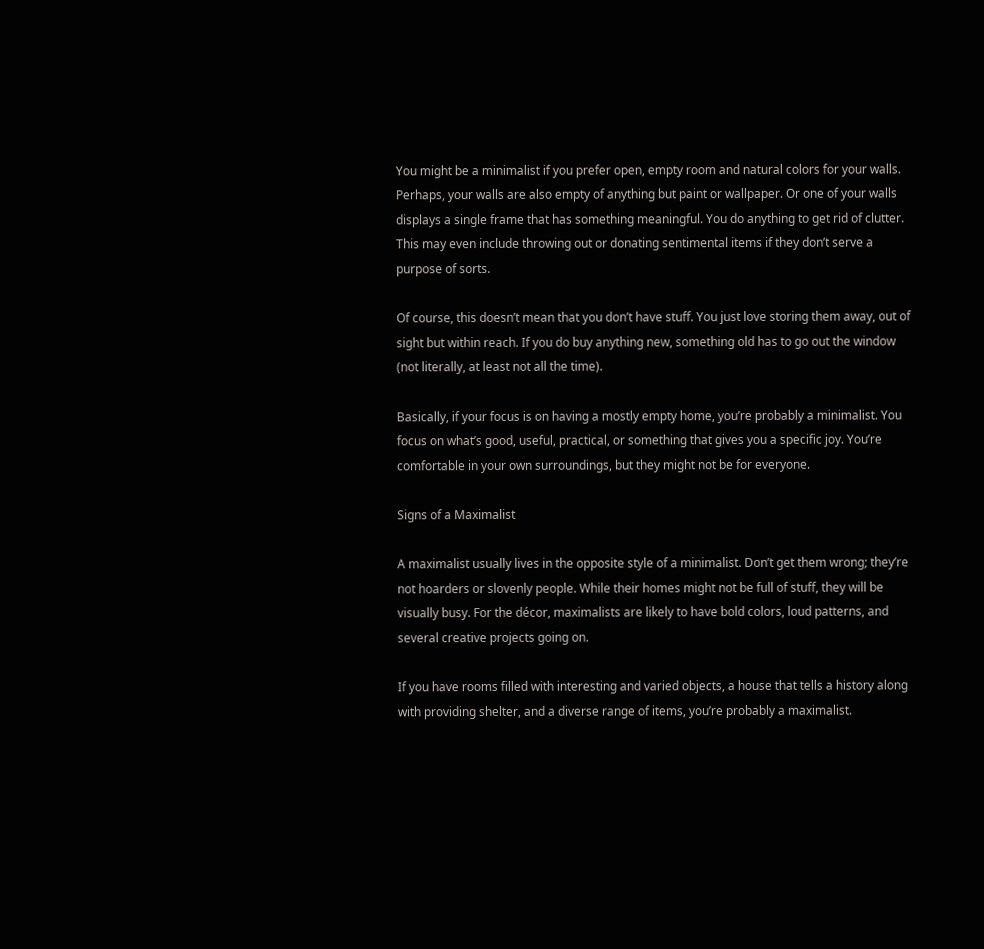You might be a minimalist if you prefer open, empty room and natural colors for your walls. Perhaps, your walls are also empty of anything but paint or wallpaper. Or one of your walls displays a single frame that has something meaningful. You do anything to get rid of clutter. This may even include throwing out or donating sentimental items if they don’t serve a purpose of sorts.

Of course, this doesn’t mean that you don’t have stuff. You just love storing them away, out of sight but within reach. If you do buy anything new, something old has to go out the window (not literally, at least not all the time).

Basically, if your focus is on having a mostly empty home, you’re probably a minimalist. You focus on what’s good, useful, practical, or something that gives you a specific joy. You’re comfortable in your own surroundings, but they might not be for everyone.

Signs of a Maximalist

A maximalist usually lives in the opposite style of a minimalist. Don’t get them wrong; they’re not hoarders or slovenly people. While their homes might not be full of stuff, they will be visually busy. For the décor, maximalists are likely to have bold colors, loud patterns, and several creative projects going on.

If you have rooms filled with interesting and varied objects, a house that tells a history along with providing shelter, and a diverse range of items, you’re probably a maximalist.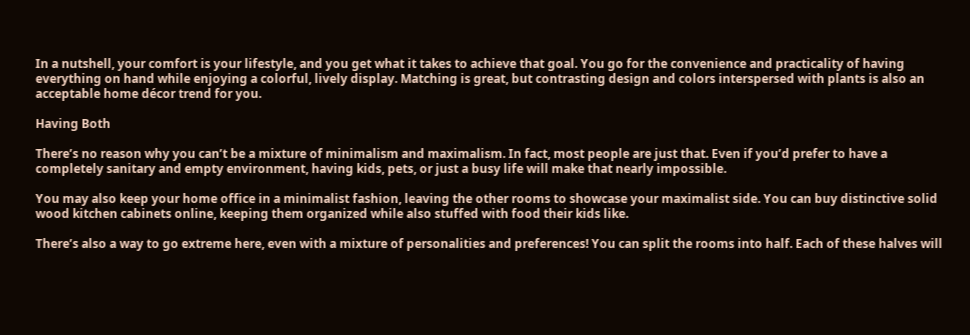In a nutshell, your comfort is your lifestyle, and you get what it takes to achieve that goal. You go for the convenience and practicality of having everything on hand while enjoying a colorful, lively display. Matching is great, but contrasting design and colors interspersed with plants is also an acceptable home décor trend for you.

Having Both

There’s no reason why you can’t be a mixture of minimalism and maximalism. In fact, most people are just that. Even if you’d prefer to have a completely sanitary and empty environment, having kids, pets, or just a busy life will make that nearly impossible.

You may also keep your home office in a minimalist fashion, leaving the other rooms to showcase your maximalist side. You can buy distinctive solid wood kitchen cabinets online, keeping them organized while also stuffed with food their kids like.

There’s also a way to go extreme here, even with a mixture of personalities and preferences! You can split the rooms into half. Each of these halves will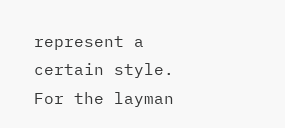represent a certain style. For the layman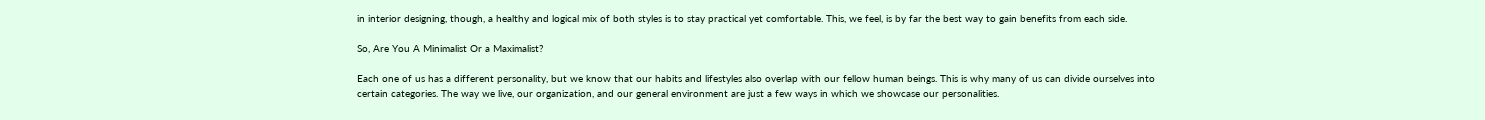in interior designing, though, a healthy and logical mix of both styles is to stay practical yet comfortable. This, we feel, is by far the best way to gain benefits from each side.

So, Are You A Minimalist Or a Maximalist?

Each one of us has a different personality, but we know that our habits and lifestyles also overlap with our fellow human beings. This is why many of us can divide ourselves into certain categories. The way we live, our organization, and our general environment are just a few ways in which we showcase our personalities.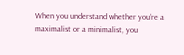When you understand whether you’re a maximalist or a minimalist, you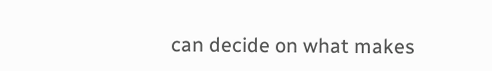can decide on what makes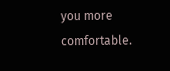you more comfortable.